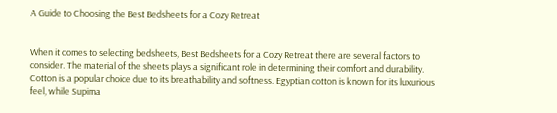A Guide to Choosing the Best Bedsheets for a Cozy Retreat


When it comes to selecting bedsheets, Best Bedsheets for a Cozy Retreat there are several factors to consider. The material of the sheets plays a significant role in determining their comfort and durability. Cotton is a popular choice due to its breathability and softness. Egyptian cotton is known for its luxurious feel, while Supima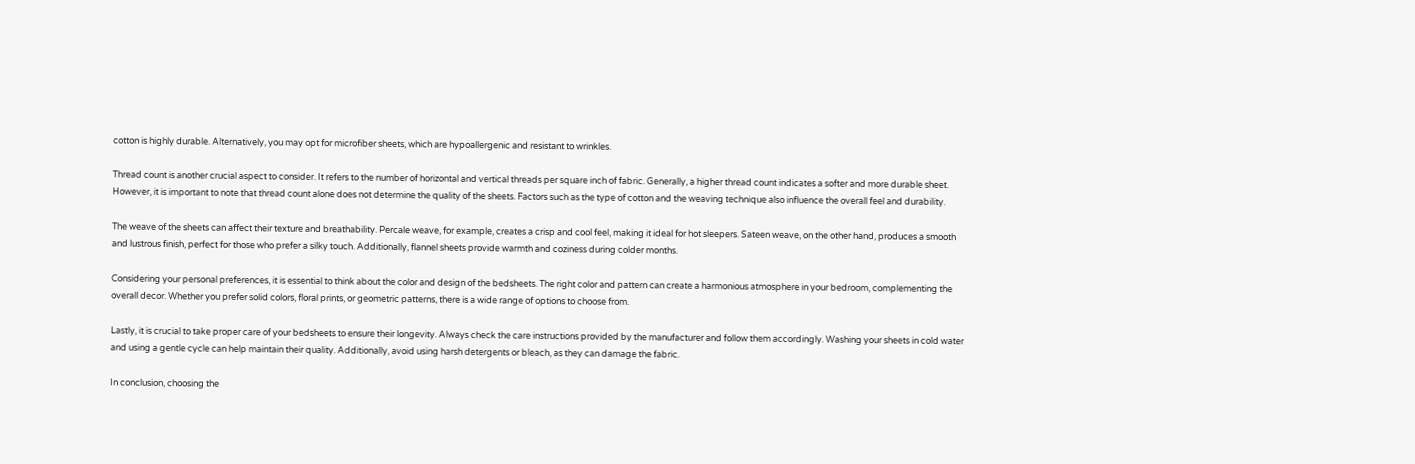cotton is highly durable. Alternatively, you may opt for microfiber sheets, which are hypoallergenic and resistant to wrinkles.

Thread count is another crucial aspect to consider. It refers to the number of horizontal and vertical threads per square inch of fabric. Generally, a higher thread count indicates a softer and more durable sheet. However, it is important to note that thread count alone does not determine the quality of the sheets. Factors such as the type of cotton and the weaving technique also influence the overall feel and durability.

The weave of the sheets can affect their texture and breathability. Percale weave, for example, creates a crisp and cool feel, making it ideal for hot sleepers. Sateen weave, on the other hand, produces a smooth and lustrous finish, perfect for those who prefer a silky touch. Additionally, flannel sheets provide warmth and coziness during colder months.

Considering your personal preferences, it is essential to think about the color and design of the bedsheets. The right color and pattern can create a harmonious atmosphere in your bedroom, complementing the overall decor. Whether you prefer solid colors, floral prints, or geometric patterns, there is a wide range of options to choose from.

Lastly, it is crucial to take proper care of your bedsheets to ensure their longevity. Always check the care instructions provided by the manufacturer and follow them accordingly. Washing your sheets in cold water and using a gentle cycle can help maintain their quality. Additionally, avoid using harsh detergents or bleach, as they can damage the fabric.

In conclusion, choosing the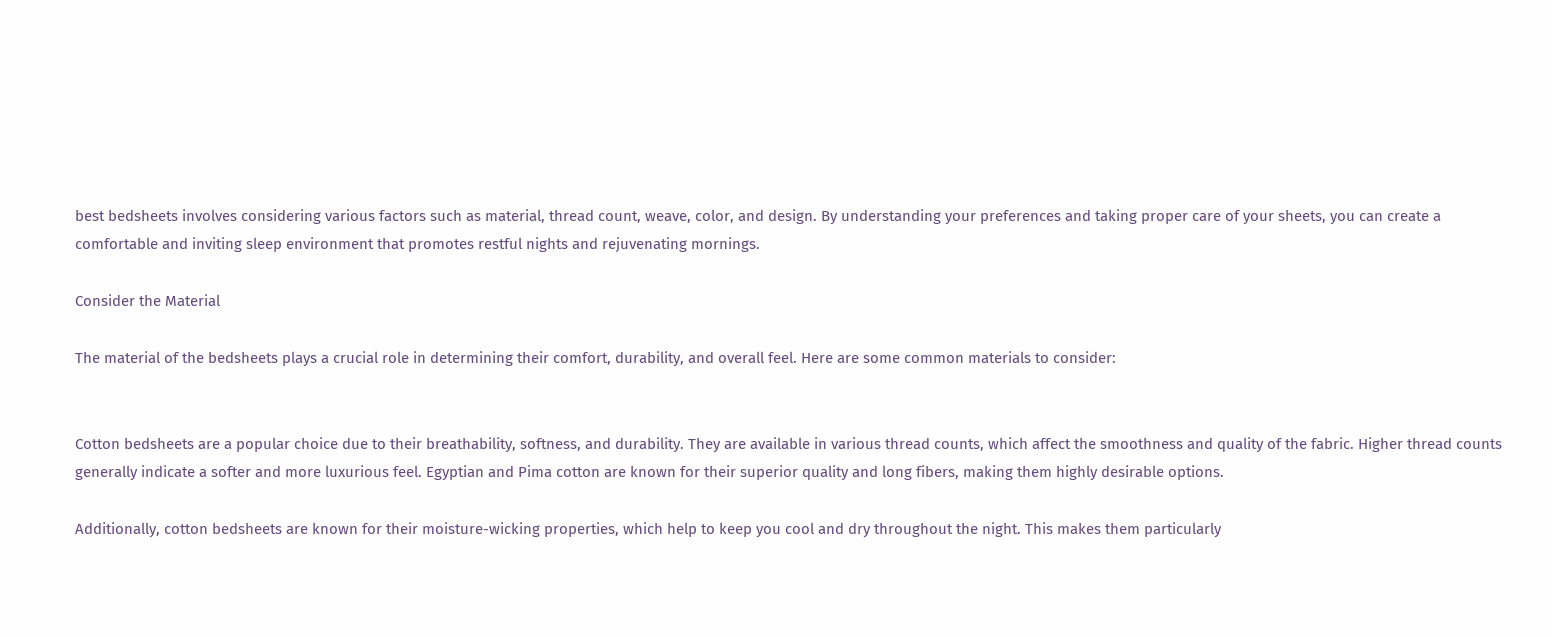best bedsheets involves considering various factors such as material, thread count, weave, color, and design. By understanding your preferences and taking proper care of your sheets, you can create a comfortable and inviting sleep environment that promotes restful nights and rejuvenating mornings.

Consider the Material

The material of the bedsheets plays a crucial role in determining their comfort, durability, and overall feel. Here are some common materials to consider:


Cotton bedsheets are a popular choice due to their breathability, softness, and durability. They are available in various thread counts, which affect the smoothness and quality of the fabric. Higher thread counts generally indicate a softer and more luxurious feel. Egyptian and Pima cotton are known for their superior quality and long fibers, making them highly desirable options.

Additionally, cotton bedsheets are known for their moisture-wicking properties, which help to keep you cool and dry throughout the night. This makes them particularly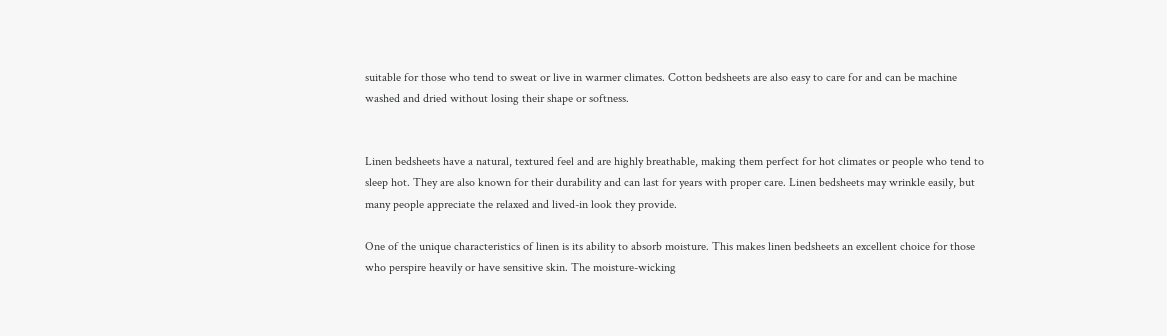suitable for those who tend to sweat or live in warmer climates. Cotton bedsheets are also easy to care for and can be machine washed and dried without losing their shape or softness.


Linen bedsheets have a natural, textured feel and are highly breathable, making them perfect for hot climates or people who tend to sleep hot. They are also known for their durability and can last for years with proper care. Linen bedsheets may wrinkle easily, but many people appreciate the relaxed and lived-in look they provide.

One of the unique characteristics of linen is its ability to absorb moisture. This makes linen bedsheets an excellent choice for those who perspire heavily or have sensitive skin. The moisture-wicking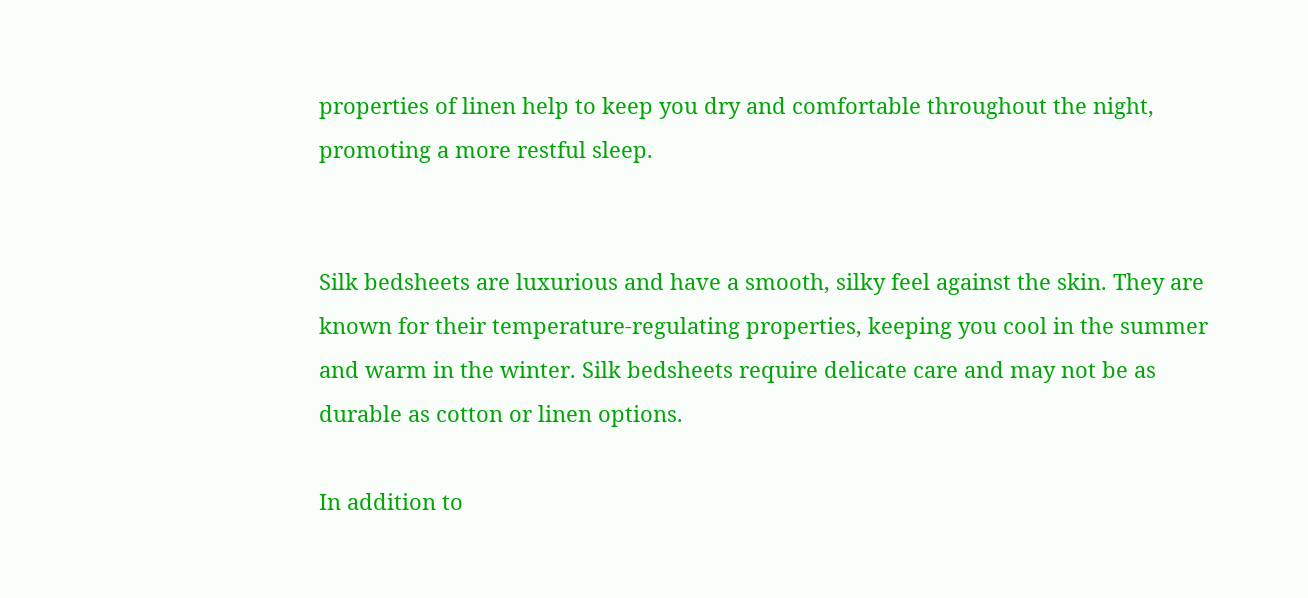properties of linen help to keep you dry and comfortable throughout the night, promoting a more restful sleep.


Silk bedsheets are luxurious and have a smooth, silky feel against the skin. They are known for their temperature-regulating properties, keeping you cool in the summer and warm in the winter. Silk bedsheets require delicate care and may not be as durable as cotton or linen options.

In addition to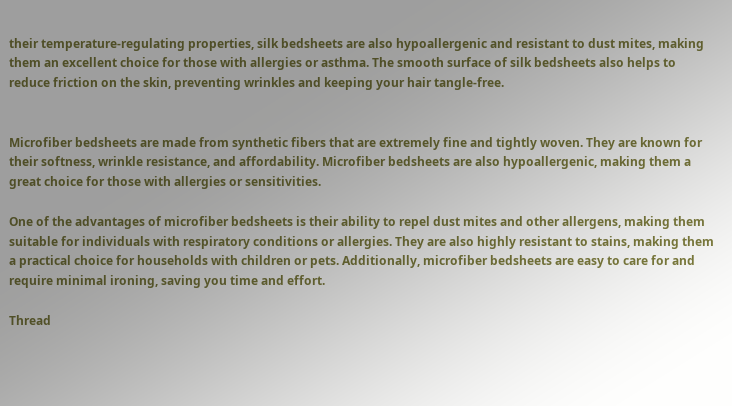their temperature-regulating properties, silk bedsheets are also hypoallergenic and resistant to dust mites, making them an excellent choice for those with allergies or asthma. The smooth surface of silk bedsheets also helps to reduce friction on the skin, preventing wrinkles and keeping your hair tangle-free.


Microfiber bedsheets are made from synthetic fibers that are extremely fine and tightly woven. They are known for their softness, wrinkle resistance, and affordability. Microfiber bedsheets are also hypoallergenic, making them a great choice for those with allergies or sensitivities.

One of the advantages of microfiber bedsheets is their ability to repel dust mites and other allergens, making them suitable for individuals with respiratory conditions or allergies. They are also highly resistant to stains, making them a practical choice for households with children or pets. Additionally, microfiber bedsheets are easy to care for and require minimal ironing, saving you time and effort.

Thread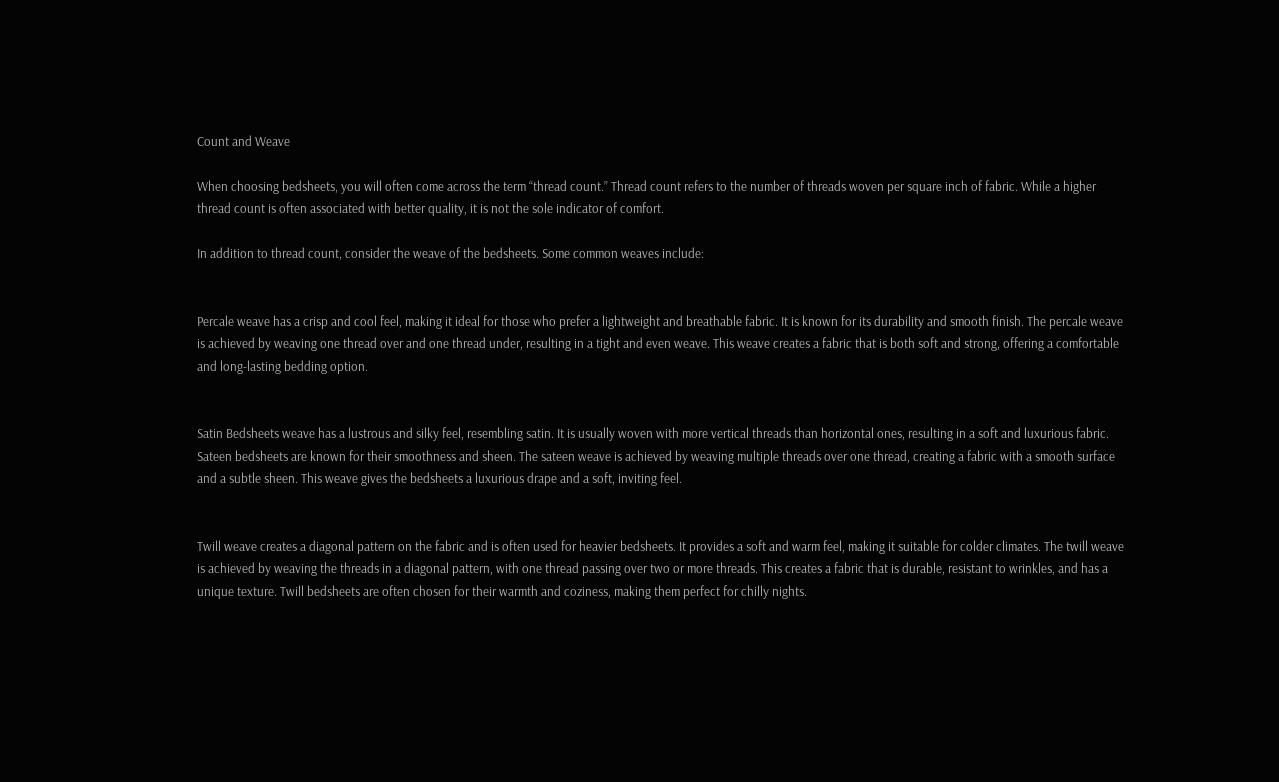Count and Weave

When choosing bedsheets, you will often come across the term “thread count.” Thread count refers to the number of threads woven per square inch of fabric. While a higher thread count is often associated with better quality, it is not the sole indicator of comfort.

In addition to thread count, consider the weave of the bedsheets. Some common weaves include:


Percale weave has a crisp and cool feel, making it ideal for those who prefer a lightweight and breathable fabric. It is known for its durability and smooth finish. The percale weave is achieved by weaving one thread over and one thread under, resulting in a tight and even weave. This weave creates a fabric that is both soft and strong, offering a comfortable and long-lasting bedding option.


Satin Bedsheets weave has a lustrous and silky feel, resembling satin. It is usually woven with more vertical threads than horizontal ones, resulting in a soft and luxurious fabric. Sateen bedsheets are known for their smoothness and sheen. The sateen weave is achieved by weaving multiple threads over one thread, creating a fabric with a smooth surface and a subtle sheen. This weave gives the bedsheets a luxurious drape and a soft, inviting feel.


Twill weave creates a diagonal pattern on the fabric and is often used for heavier bedsheets. It provides a soft and warm feel, making it suitable for colder climates. The twill weave is achieved by weaving the threads in a diagonal pattern, with one thread passing over two or more threads. This creates a fabric that is durable, resistant to wrinkles, and has a unique texture. Twill bedsheets are often chosen for their warmth and coziness, making them perfect for chilly nights.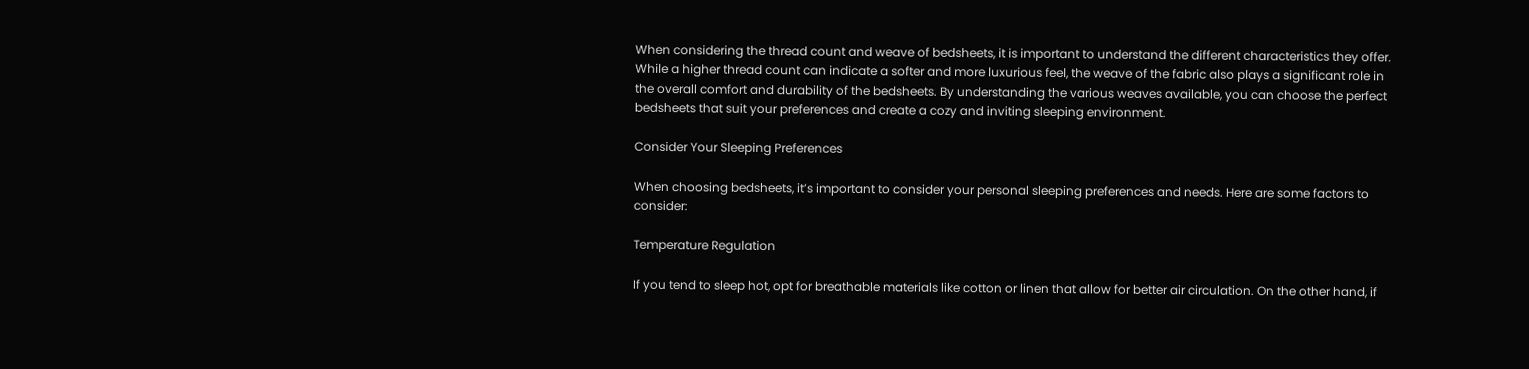When considering the thread count and weave of bedsheets, it is important to understand the different characteristics they offer. While a higher thread count can indicate a softer and more luxurious feel, the weave of the fabric also plays a significant role in the overall comfort and durability of the bedsheets. By understanding the various weaves available, you can choose the perfect bedsheets that suit your preferences and create a cozy and inviting sleeping environment.

Consider Your Sleeping Preferences

When choosing bedsheets, it’s important to consider your personal sleeping preferences and needs. Here are some factors to consider:

Temperature Regulation

If you tend to sleep hot, opt for breathable materials like cotton or linen that allow for better air circulation. On the other hand, if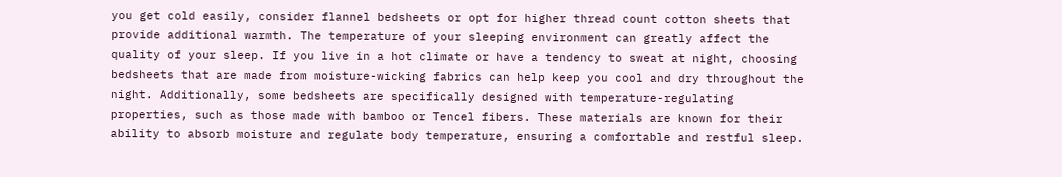you get cold easily, consider flannel bedsheets or opt for higher thread count cotton sheets that provide additional warmth. The temperature of your sleeping environment can greatly affect the quality of your sleep. If you live in a hot climate or have a tendency to sweat at night, choosing bedsheets that are made from moisture-wicking fabrics can help keep you cool and dry throughout the night. Additionally, some bedsheets are specifically designed with temperature-regulating properties, such as those made with bamboo or Tencel fibers. These materials are known for their ability to absorb moisture and regulate body temperature, ensuring a comfortable and restful sleep.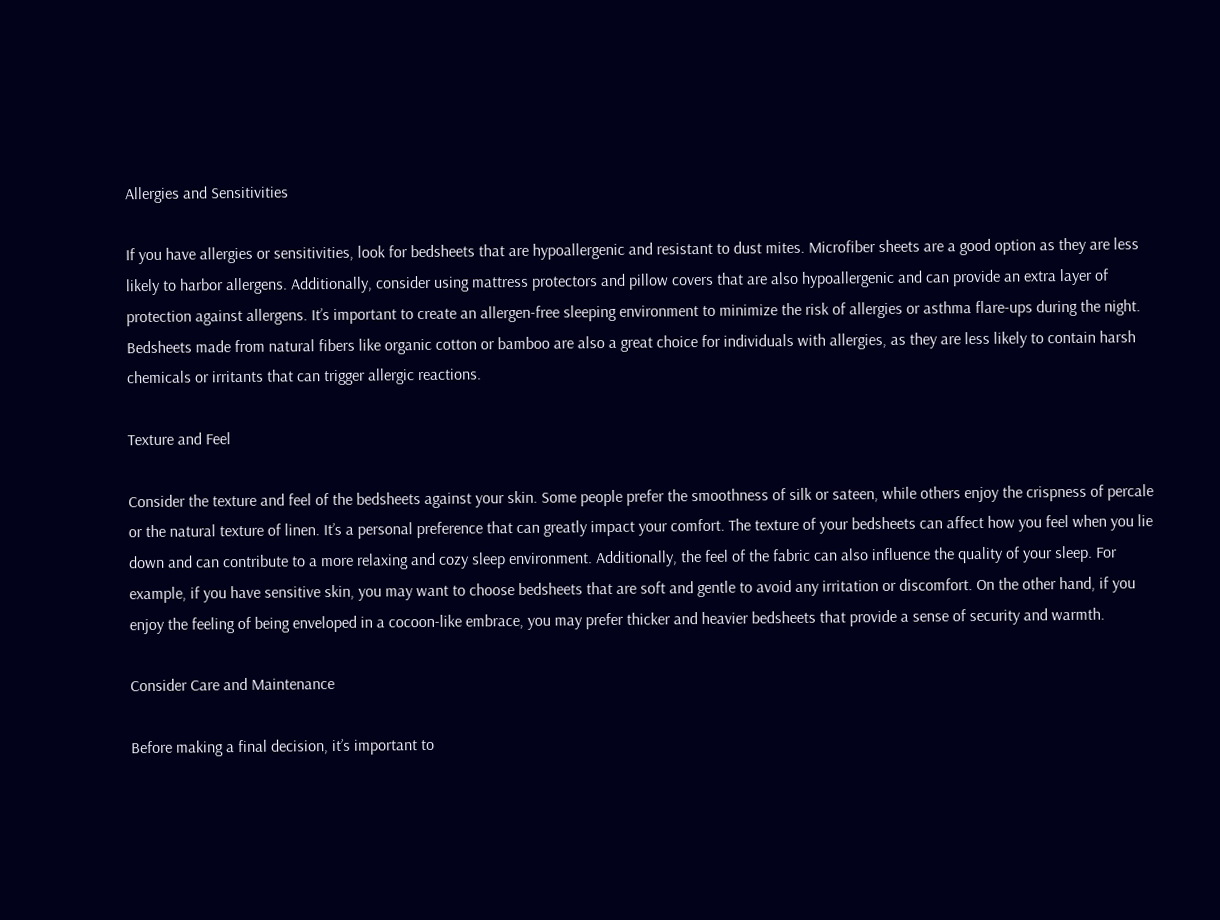Allergies and Sensitivities

If you have allergies or sensitivities, look for bedsheets that are hypoallergenic and resistant to dust mites. Microfiber sheets are a good option as they are less likely to harbor allergens. Additionally, consider using mattress protectors and pillow covers that are also hypoallergenic and can provide an extra layer of protection against allergens. It’s important to create an allergen-free sleeping environment to minimize the risk of allergies or asthma flare-ups during the night. Bedsheets made from natural fibers like organic cotton or bamboo are also a great choice for individuals with allergies, as they are less likely to contain harsh chemicals or irritants that can trigger allergic reactions.

Texture and Feel

Consider the texture and feel of the bedsheets against your skin. Some people prefer the smoothness of silk or sateen, while others enjoy the crispness of percale or the natural texture of linen. It’s a personal preference that can greatly impact your comfort. The texture of your bedsheets can affect how you feel when you lie down and can contribute to a more relaxing and cozy sleep environment. Additionally, the feel of the fabric can also influence the quality of your sleep. For example, if you have sensitive skin, you may want to choose bedsheets that are soft and gentle to avoid any irritation or discomfort. On the other hand, if you enjoy the feeling of being enveloped in a cocoon-like embrace, you may prefer thicker and heavier bedsheets that provide a sense of security and warmth.

Consider Care and Maintenance

Before making a final decision, it’s important to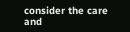consider the care and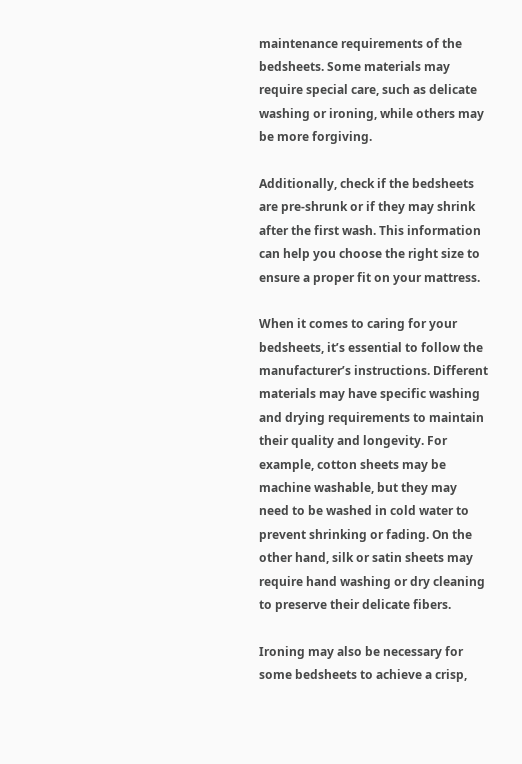maintenance requirements of the bedsheets. Some materials may require special care, such as delicate washing or ironing, while others may be more forgiving.

Additionally, check if the bedsheets are pre-shrunk or if they may shrink after the first wash. This information can help you choose the right size to ensure a proper fit on your mattress.

When it comes to caring for your bedsheets, it’s essential to follow the manufacturer’s instructions. Different materials may have specific washing and drying requirements to maintain their quality and longevity. For example, cotton sheets may be machine washable, but they may need to be washed in cold water to prevent shrinking or fading. On the other hand, silk or satin sheets may require hand washing or dry cleaning to preserve their delicate fibers.

Ironing may also be necessary for some bedsheets to achieve a crisp,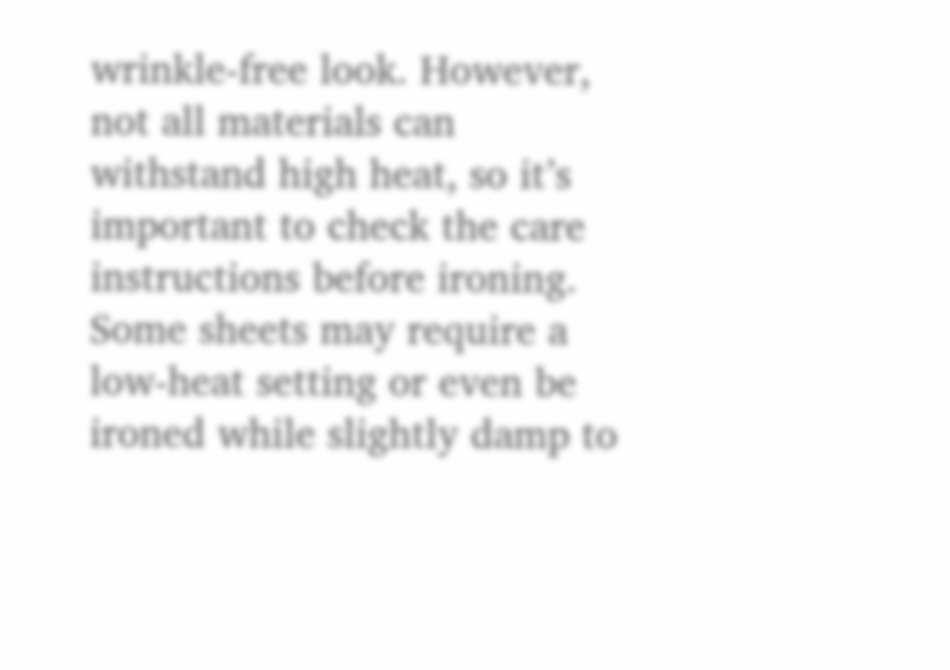wrinkle-free look. However, not all materials can withstand high heat, so it’s important to check the care instructions before ironing. Some sheets may require a low-heat setting or even be ironed while slightly damp to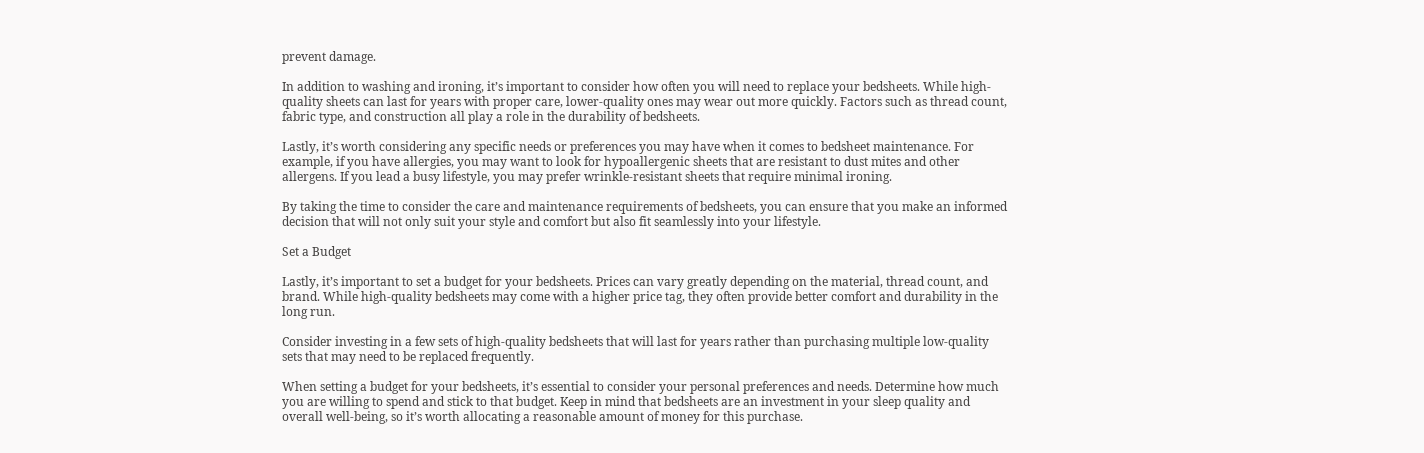prevent damage.

In addition to washing and ironing, it’s important to consider how often you will need to replace your bedsheets. While high-quality sheets can last for years with proper care, lower-quality ones may wear out more quickly. Factors such as thread count, fabric type, and construction all play a role in the durability of bedsheets.

Lastly, it’s worth considering any specific needs or preferences you may have when it comes to bedsheet maintenance. For example, if you have allergies, you may want to look for hypoallergenic sheets that are resistant to dust mites and other allergens. If you lead a busy lifestyle, you may prefer wrinkle-resistant sheets that require minimal ironing.

By taking the time to consider the care and maintenance requirements of bedsheets, you can ensure that you make an informed decision that will not only suit your style and comfort but also fit seamlessly into your lifestyle.

Set a Budget

Lastly, it’s important to set a budget for your bedsheets. Prices can vary greatly depending on the material, thread count, and brand. While high-quality bedsheets may come with a higher price tag, they often provide better comfort and durability in the long run.

Consider investing in a few sets of high-quality bedsheets that will last for years rather than purchasing multiple low-quality sets that may need to be replaced frequently.

When setting a budget for your bedsheets, it’s essential to consider your personal preferences and needs. Determine how much you are willing to spend and stick to that budget. Keep in mind that bedsheets are an investment in your sleep quality and overall well-being, so it’s worth allocating a reasonable amount of money for this purchase.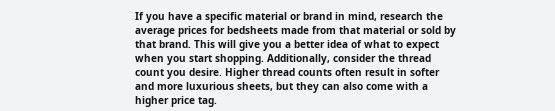If you have a specific material or brand in mind, research the average prices for bedsheets made from that material or sold by that brand. This will give you a better idea of what to expect when you start shopping. Additionally, consider the thread count you desire. Higher thread counts often result in softer and more luxurious sheets, but they can also come with a higher price tag.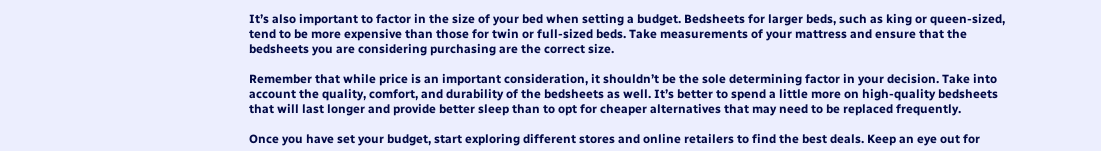It’s also important to factor in the size of your bed when setting a budget. Bedsheets for larger beds, such as king or queen-sized, tend to be more expensive than those for twin or full-sized beds. Take measurements of your mattress and ensure that the bedsheets you are considering purchasing are the correct size.

Remember that while price is an important consideration, it shouldn’t be the sole determining factor in your decision. Take into account the quality, comfort, and durability of the bedsheets as well. It’s better to spend a little more on high-quality bedsheets that will last longer and provide better sleep than to opt for cheaper alternatives that may need to be replaced frequently.

Once you have set your budget, start exploring different stores and online retailers to find the best deals. Keep an eye out for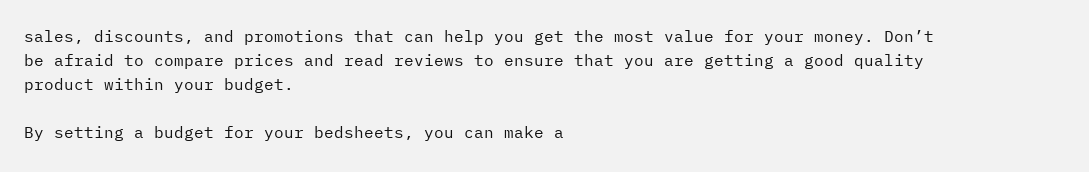sales, discounts, and promotions that can help you get the most value for your money. Don’t be afraid to compare prices and read reviews to ensure that you are getting a good quality product within your budget.

By setting a budget for your bedsheets, you can make a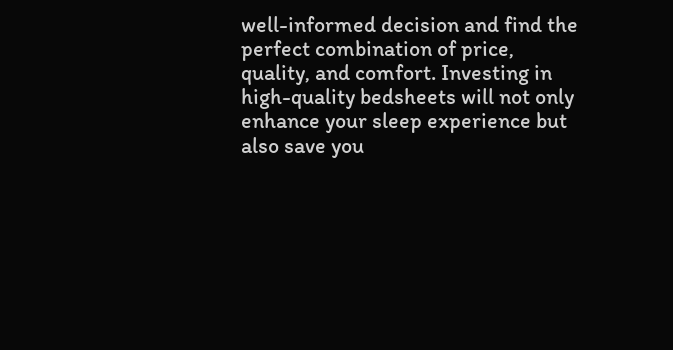well-informed decision and find the perfect combination of price, quality, and comfort. Investing in high-quality bedsheets will not only enhance your sleep experience but also save you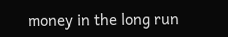money in the long run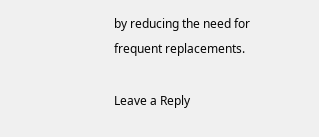by reducing the need for frequent replacements.

Leave a Reply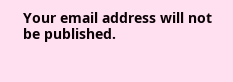Your email address will not be published.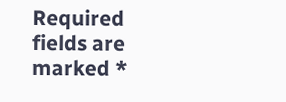Required fields are marked *